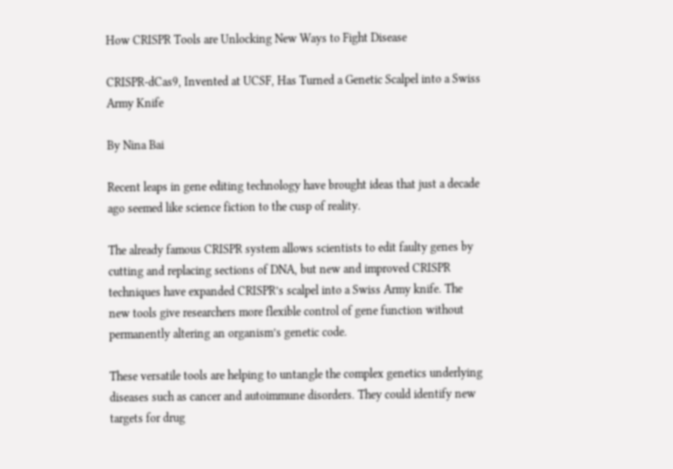How CRISPR Tools are Unlocking New Ways to Fight Disease

CRISPR-dCas9, Invented at UCSF, Has Turned a Genetic Scalpel into a Swiss Army Knife

By Nina Bai

Recent leaps in gene editing technology have brought ideas that just a decade ago seemed like science fiction to the cusp of reality.

The already famous CRISPR system allows scientists to edit faulty genes by cutting and replacing sections of DNA, but new and improved CRISPR techniques have expanded CRISPR’s scalpel into a Swiss Army knife. The new tools give researchers more flexible control of gene function without permanently altering an organism’s genetic code.

These versatile tools are helping to untangle the complex genetics underlying diseases such as cancer and autoimmune disorders. They could identify new targets for drug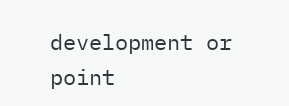development or point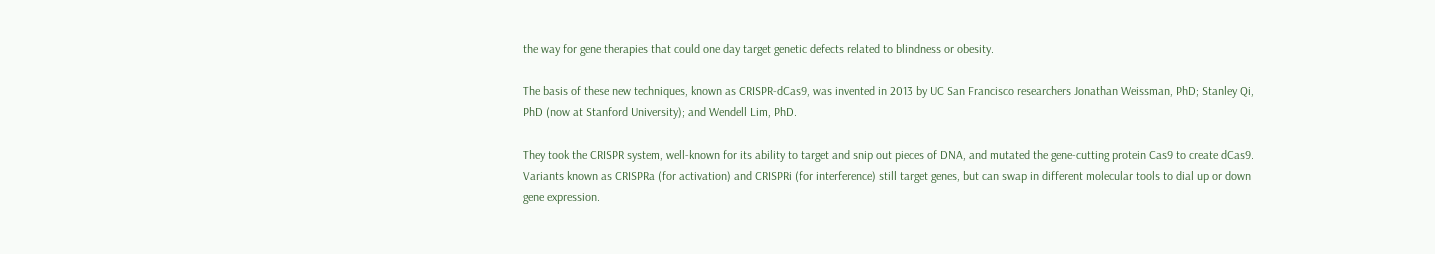the way for gene therapies that could one day target genetic defects related to blindness or obesity.

The basis of these new techniques, known as CRISPR-dCas9, was invented in 2013 by UC San Francisco researchers Jonathan Weissman, PhD; Stanley Qi, PhD (now at Stanford University); and Wendell Lim, PhD.

They took the CRISPR system, well-known for its ability to target and snip out pieces of DNA, and mutated the gene-cutting protein Cas9 to create dCas9. Variants known as CRISPRa (for activation) and CRISPRi (for interference) still target genes, but can swap in different molecular tools to dial up or down gene expression.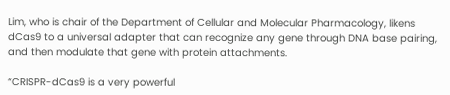Lim, who is chair of the Department of Cellular and Molecular Pharmacology, likens dCas9 to a universal adapter that can recognize any gene through DNA base pairing, and then modulate that gene with protein attachments.

“CRISPR-dCas9 is a very powerful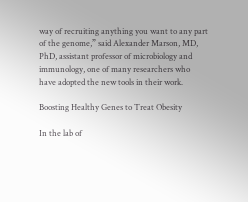way of recruiting anything you want to any part of the genome,” said Alexander Marson, MD, PhD, assistant professor of microbiology and immunology, one of many researchers who have adopted the new tools in their work.

Boosting Healthy Genes to Treat Obesity

In the lab of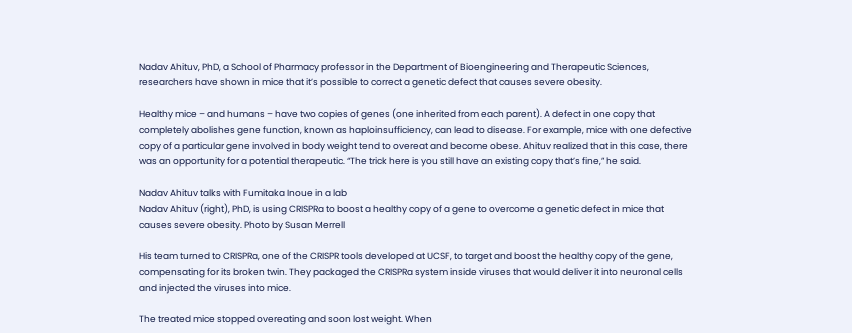Nadav Ahituv, PhD, a School of Pharmacy professor in the Department of Bioengineering and Therapeutic Sciences, researchers have shown in mice that it’s possible to correct a genetic defect that causes severe obesity.

Healthy mice – and humans – have two copies of genes (one inherited from each parent). A defect in one copy that completely abolishes gene function, known as haploinsufficiency, can lead to disease. For example, mice with one defective copy of a particular gene involved in body weight tend to overeat and become obese. Ahituv realized that in this case, there was an opportunity for a potential therapeutic. “The trick here is you still have an existing copy that’s fine,” he said.

Nadav Ahituv talks with Fumitaka Inoue in a lab
Nadav Ahituv (right), PhD, is using CRISPRa to boost a healthy copy of a gene to overcome a genetic defect in mice that causes severe obesity. Photo by Susan Merrell

His team turned to CRISPRa, one of the CRISPR tools developed at UCSF, to target and boost the healthy copy of the gene, compensating for its broken twin. They packaged the CRISPRa system inside viruses that would deliver it into neuronal cells and injected the viruses into mice.

The treated mice stopped overeating and soon lost weight. When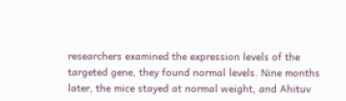researchers examined the expression levels of the targeted gene, they found normal levels. Nine months later, the mice stayed at normal weight, and Ahituv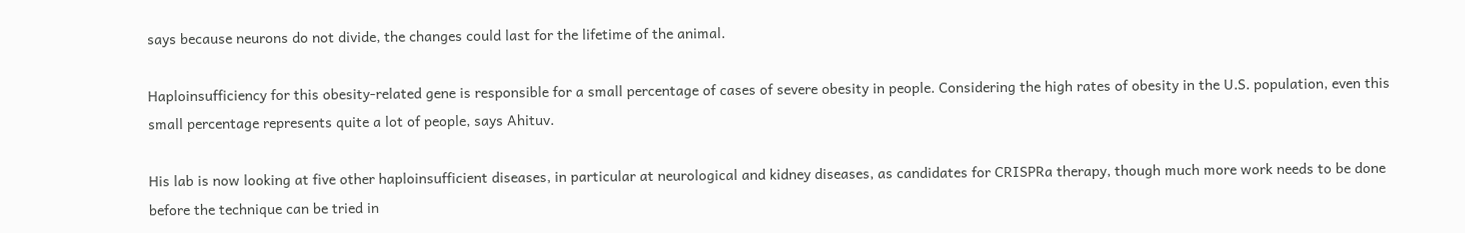says because neurons do not divide, the changes could last for the lifetime of the animal.

Haploinsufficiency for this obesity-related gene is responsible for a small percentage of cases of severe obesity in people. Considering the high rates of obesity in the U.S. population, even this small percentage represents quite a lot of people, says Ahituv.

His lab is now looking at five other haploinsufficient diseases, in particular at neurological and kidney diseases, as candidates for CRISPRa therapy, though much more work needs to be done before the technique can be tried in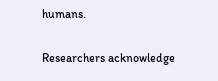humans.

Researchers acknowledge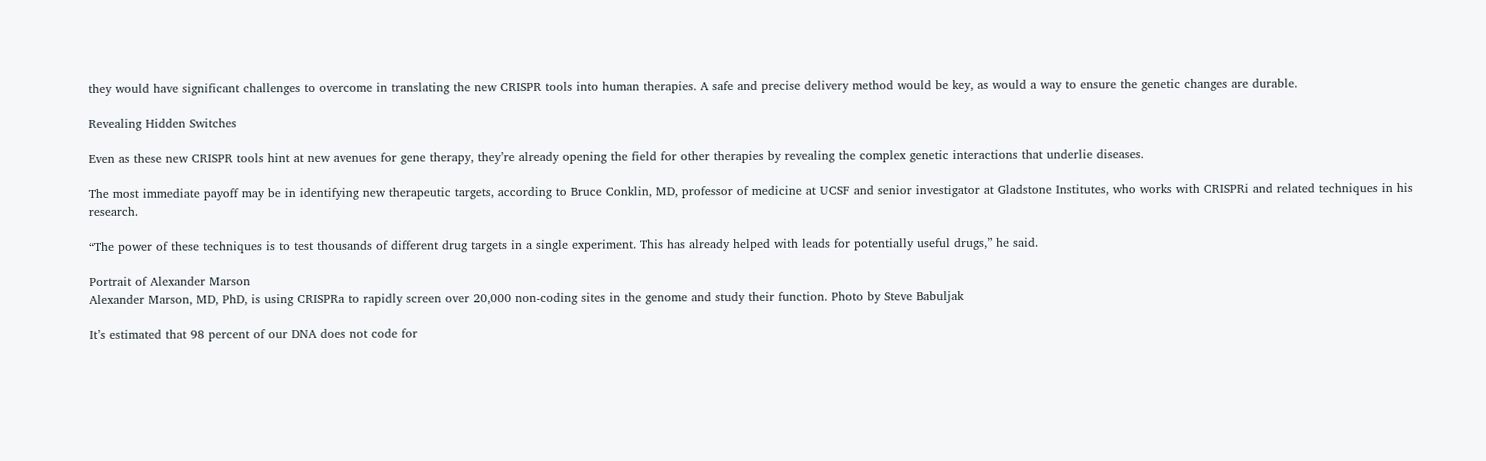they would have significant challenges to overcome in translating the new CRISPR tools into human therapies. A safe and precise delivery method would be key, as would a way to ensure the genetic changes are durable.

Revealing Hidden Switches

Even as these new CRISPR tools hint at new avenues for gene therapy, they’re already opening the field for other therapies by revealing the complex genetic interactions that underlie diseases.

The most immediate payoff may be in identifying new therapeutic targets, according to Bruce Conklin, MD, professor of medicine at UCSF and senior investigator at Gladstone Institutes, who works with CRISPRi and related techniques in his research.

“The power of these techniques is to test thousands of different drug targets in a single experiment. This has already helped with leads for potentially useful drugs,” he said.

Portrait of Alexander Marson
Alexander Marson, MD, PhD, is using CRISPRa to rapidly screen over 20,000 non-coding sites in the genome and study their function. Photo by Steve Babuljak

It’s estimated that 98 percent of our DNA does not code for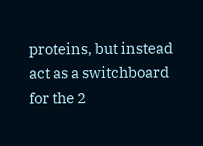proteins, but instead act as a switchboard for the 2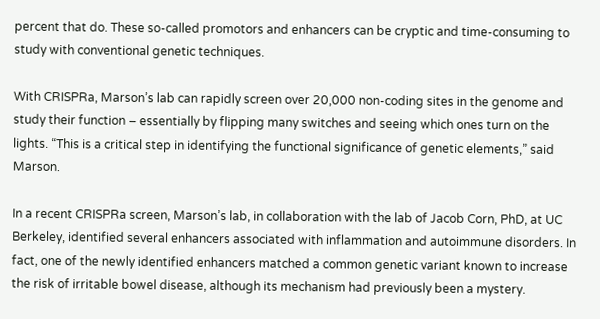percent that do. These so-called promotors and enhancers can be cryptic and time-consuming to study with conventional genetic techniques.

With CRISPRa, Marson’s lab can rapidly screen over 20,000 non-coding sites in the genome and study their function – essentially by flipping many switches and seeing which ones turn on the lights. “This is a critical step in identifying the functional significance of genetic elements,” said Marson.

In a recent CRISPRa screen, Marson’s lab, in collaboration with the lab of Jacob Corn, PhD, at UC Berkeley, identified several enhancers associated with inflammation and autoimmune disorders. In fact, one of the newly identified enhancers matched a common genetic variant known to increase the risk of irritable bowel disease, although its mechanism had previously been a mystery.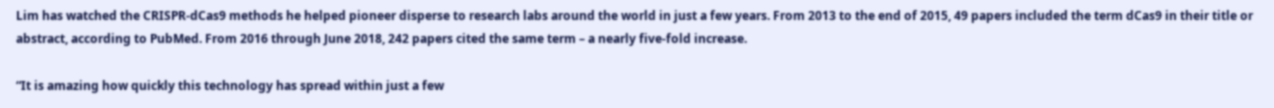Lim has watched the CRISPR-dCas9 methods he helped pioneer disperse to research labs around the world in just a few years. From 2013 to the end of 2015, 49 papers included the term dCas9 in their title or abstract, according to PubMed. From 2016 through June 2018, 242 papers cited the same term – a nearly five-fold increase.

“It is amazing how quickly this technology has spread within just a few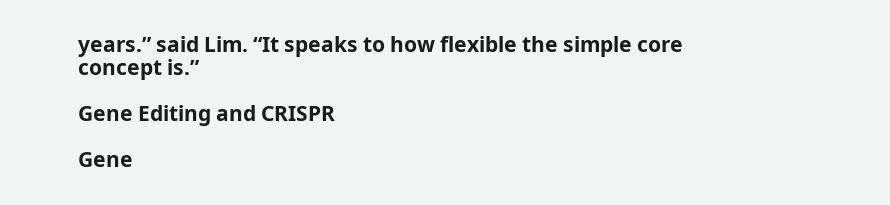years.” said Lim. “It speaks to how flexible the simple core concept is.”

Gene Editing and CRISPR

Gene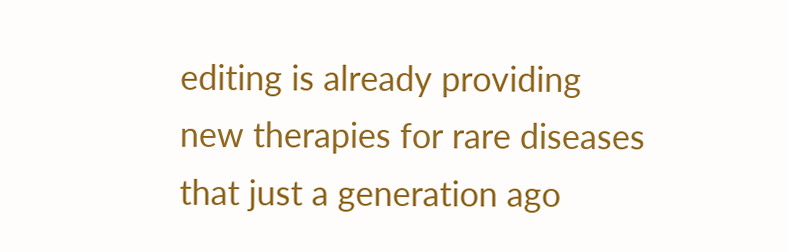editing is already providing new therapies for rare diseases that just a generation ago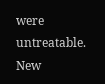were untreatable. New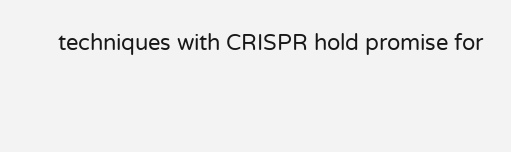techniques with CRISPR hold promise for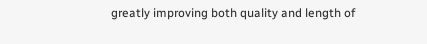greatly improving both quality and length of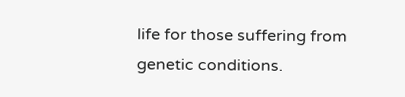life for those suffering from genetic conditions.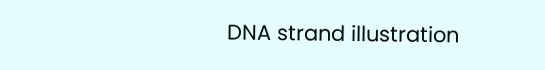DNA strand illustration